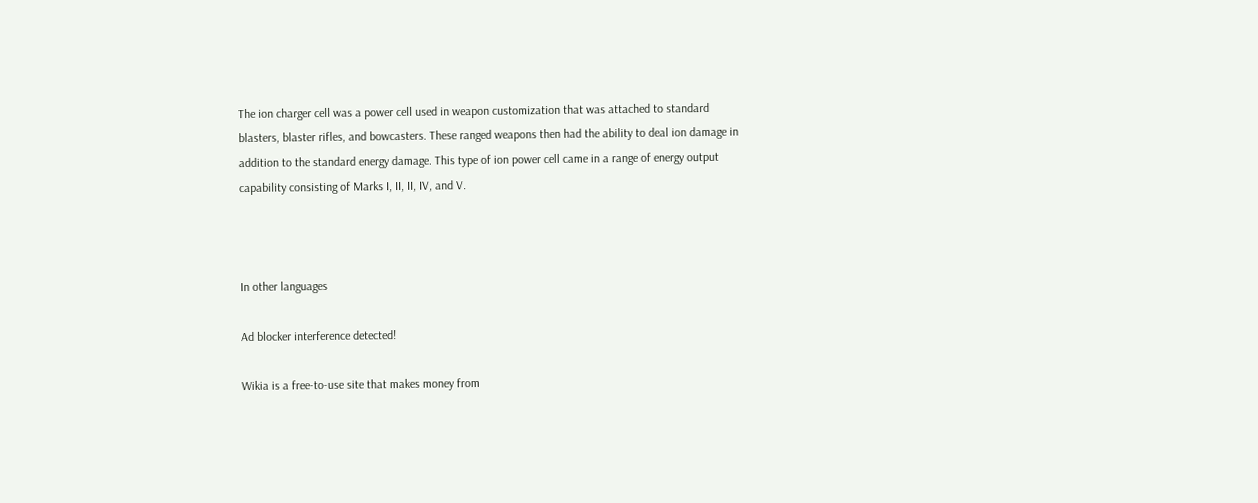The ion charger cell was a power cell used in weapon customization that was attached to standard blasters, blaster rifles, and bowcasters. These ranged weapons then had the ability to deal ion damage in addition to the standard energy damage. This type of ion power cell came in a range of energy output capability consisting of Marks I, II, II, IV, and V.



In other languages

Ad blocker interference detected!

Wikia is a free-to-use site that makes money from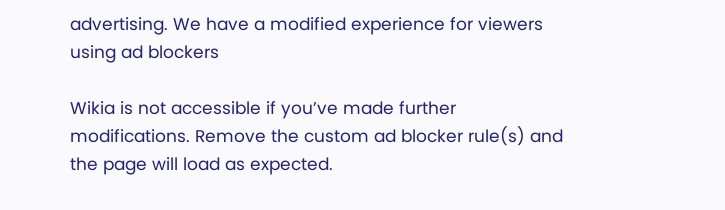advertising. We have a modified experience for viewers using ad blockers

Wikia is not accessible if you’ve made further modifications. Remove the custom ad blocker rule(s) and the page will load as expected.